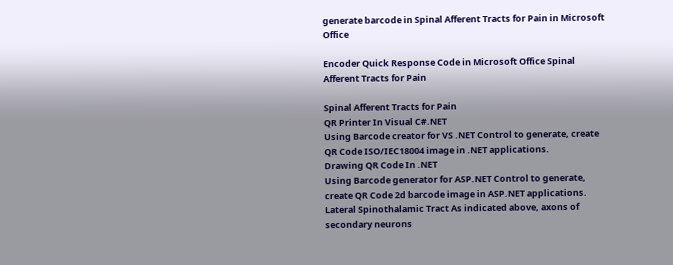generate barcode in Spinal Afferent Tracts for Pain in Microsoft Office

Encoder Quick Response Code in Microsoft Office Spinal Afferent Tracts for Pain

Spinal Afferent Tracts for Pain
QR Printer In Visual C#.NET
Using Barcode creator for VS .NET Control to generate, create QR Code ISO/IEC18004 image in .NET applications.
Drawing QR Code In .NET
Using Barcode generator for ASP.NET Control to generate, create QR Code 2d barcode image in ASP.NET applications.
Lateral Spinothalamic Tract As indicated above, axons of secondary neurons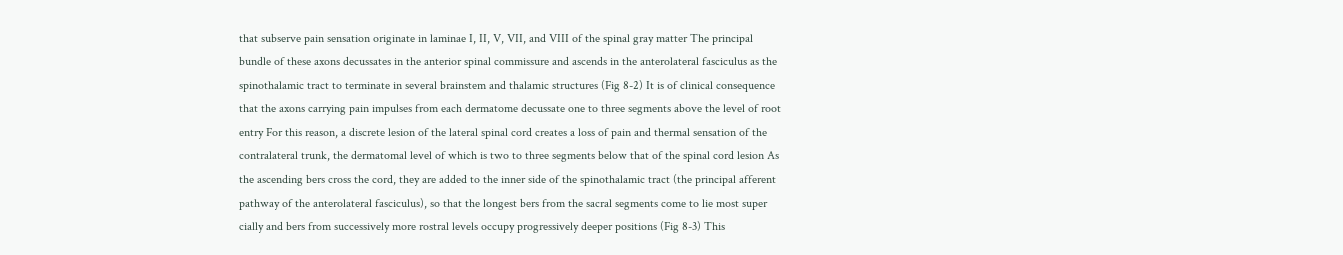that subserve pain sensation originate in laminae I, II, V, VII, and VIII of the spinal gray matter The principal bundle of these axons decussates in the anterior spinal commissure and ascends in the anterolateral fasciculus as the spinothalamic tract to terminate in several brainstem and thalamic structures (Fig 8-2) It is of clinical consequence that the axons carrying pain impulses from each dermatome decussate one to three segments above the level of root entry For this reason, a discrete lesion of the lateral spinal cord creates a loss of pain and thermal sensation of the contralateral trunk, the dermatomal level of which is two to three segments below that of the spinal cord lesion As the ascending bers cross the cord, they are added to the inner side of the spinothalamic tract (the principal afferent pathway of the anterolateral fasciculus), so that the longest bers from the sacral segments come to lie most super cially and bers from successively more rostral levels occupy progressively deeper positions (Fig 8-3) This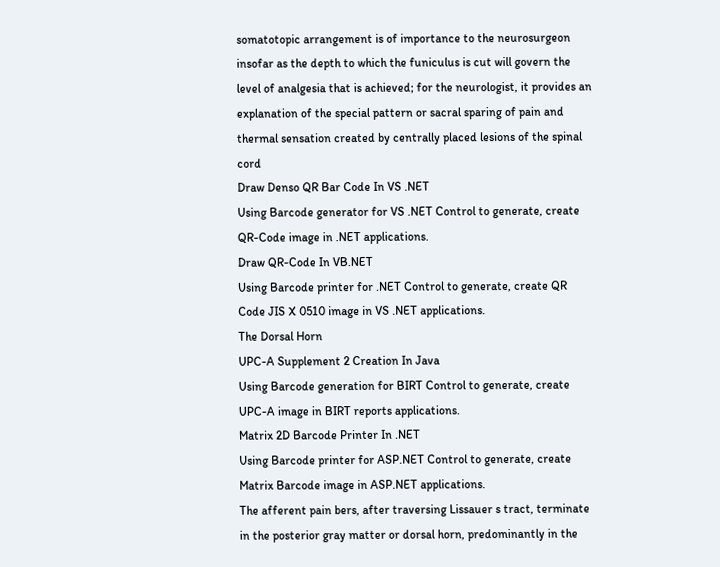somatotopic arrangement is of importance to the neurosurgeon insofar as the depth to which the funiculus is cut will govern the level of analgesia that is achieved; for the neurologist, it provides an explanation of the special pattern or sacral sparing of pain and thermal sensation created by centrally placed lesions of the spinal cord
Draw Denso QR Bar Code In VS .NET
Using Barcode generator for VS .NET Control to generate, create QR-Code image in .NET applications.
Draw QR-Code In VB.NET
Using Barcode printer for .NET Control to generate, create QR Code JIS X 0510 image in VS .NET applications.
The Dorsal Horn
UPC-A Supplement 2 Creation In Java
Using Barcode generation for BIRT Control to generate, create UPC-A image in BIRT reports applications.
Matrix 2D Barcode Printer In .NET
Using Barcode printer for ASP.NET Control to generate, create Matrix Barcode image in ASP.NET applications.
The afferent pain bers, after traversing Lissauer s tract, terminate in the posterior gray matter or dorsal horn, predominantly in the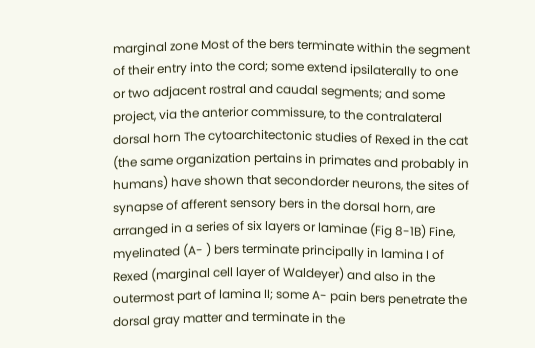marginal zone Most of the bers terminate within the segment of their entry into the cord; some extend ipsilaterally to one or two adjacent rostral and caudal segments; and some project, via the anterior commissure, to the contralateral dorsal horn The cytoarchitectonic studies of Rexed in the cat (the same organization pertains in primates and probably in humans) have shown that secondorder neurons, the sites of synapse of afferent sensory bers in the dorsal horn, are arranged in a series of six layers or laminae (Fig 8-1B) Fine, myelinated (A- ) bers terminate principally in lamina I of Rexed (marginal cell layer of Waldeyer) and also in the outermost part of lamina II; some A- pain bers penetrate the dorsal gray matter and terminate in the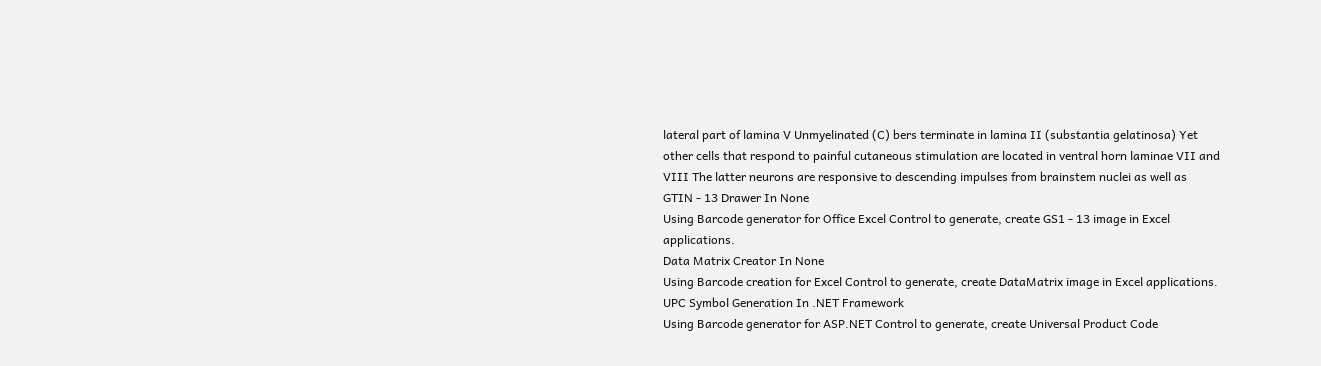lateral part of lamina V Unmyelinated (C) bers terminate in lamina II (substantia gelatinosa) Yet other cells that respond to painful cutaneous stimulation are located in ventral horn laminae VII and VIII The latter neurons are responsive to descending impulses from brainstem nuclei as well as
GTIN - 13 Drawer In None
Using Barcode generator for Office Excel Control to generate, create GS1 - 13 image in Excel applications.
Data Matrix Creator In None
Using Barcode creation for Excel Control to generate, create DataMatrix image in Excel applications.
UPC Symbol Generation In .NET Framework
Using Barcode generator for ASP.NET Control to generate, create Universal Product Code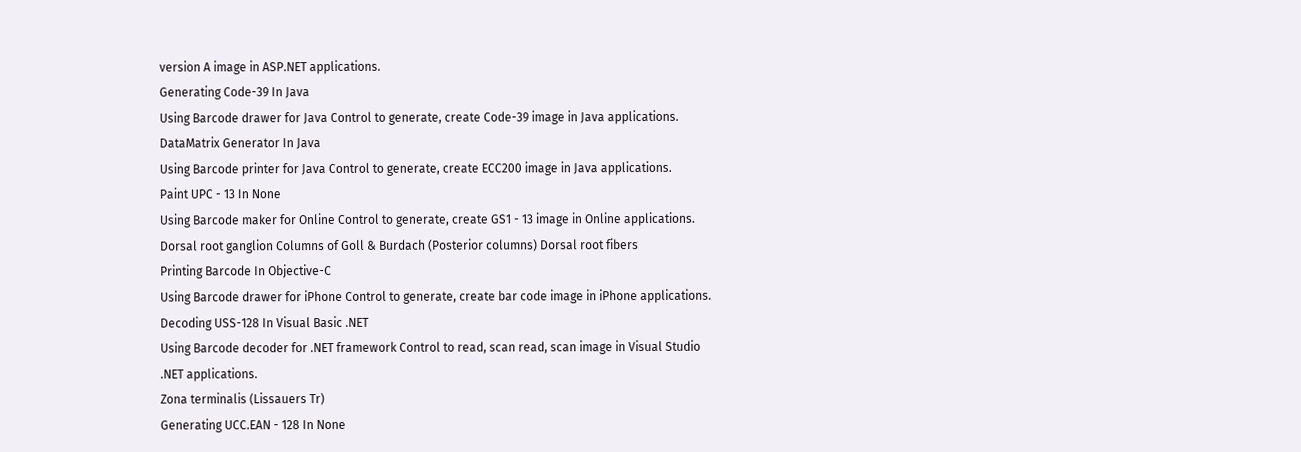version A image in ASP.NET applications.
Generating Code-39 In Java
Using Barcode drawer for Java Control to generate, create Code-39 image in Java applications.
DataMatrix Generator In Java
Using Barcode printer for Java Control to generate, create ECC200 image in Java applications.
Paint UPC - 13 In None
Using Barcode maker for Online Control to generate, create GS1 - 13 image in Online applications.
Dorsal root ganglion Columns of Goll & Burdach (Posterior columns) Dorsal root fibers
Printing Barcode In Objective-C
Using Barcode drawer for iPhone Control to generate, create bar code image in iPhone applications.
Decoding USS-128 In Visual Basic .NET
Using Barcode decoder for .NET framework Control to read, scan read, scan image in Visual Studio .NET applications.
Zona terminalis (Lissauers Tr)
Generating UCC.EAN - 128 In None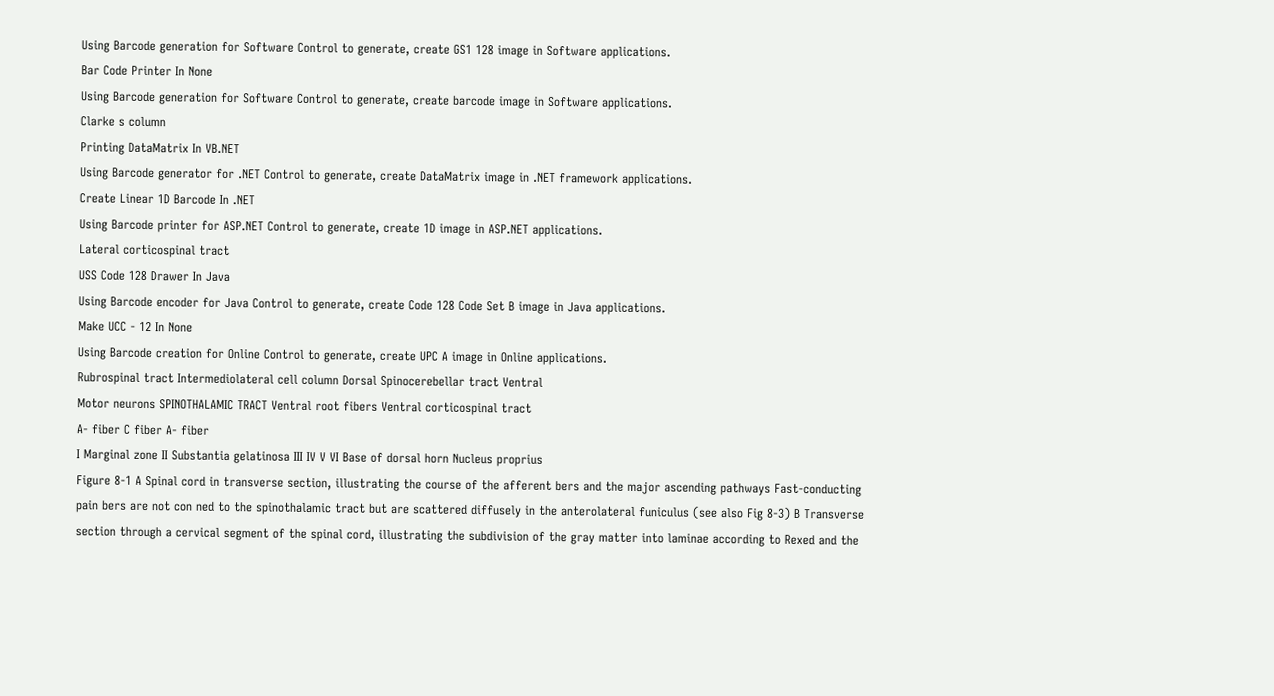Using Barcode generation for Software Control to generate, create GS1 128 image in Software applications.
Bar Code Printer In None
Using Barcode generation for Software Control to generate, create barcode image in Software applications.
Clarke s column
Printing DataMatrix In VB.NET
Using Barcode generator for .NET Control to generate, create DataMatrix image in .NET framework applications.
Create Linear 1D Barcode In .NET
Using Barcode printer for ASP.NET Control to generate, create 1D image in ASP.NET applications.
Lateral corticospinal tract
USS Code 128 Drawer In Java
Using Barcode encoder for Java Control to generate, create Code 128 Code Set B image in Java applications.
Make UCC - 12 In None
Using Barcode creation for Online Control to generate, create UPC A image in Online applications.
Rubrospinal tract Intermediolateral cell column Dorsal Spinocerebellar tract Ventral
Motor neurons SPINOTHALAMIC TRACT Ventral root fibers Ventral corticospinal tract
A- fiber C fiber A- fiber
I Marginal zone II Substantia gelatinosa III IV V VI Base of dorsal horn Nucleus proprius
Figure 8-1 A Spinal cord in transverse section, illustrating the course of the afferent bers and the major ascending pathways Fast-conducting pain bers are not con ned to the spinothalamic tract but are scattered diffusely in the anterolateral funiculus (see also Fig 8-3) B Transverse section through a cervical segment of the spinal cord, illustrating the subdivision of the gray matter into laminae according to Rexed and the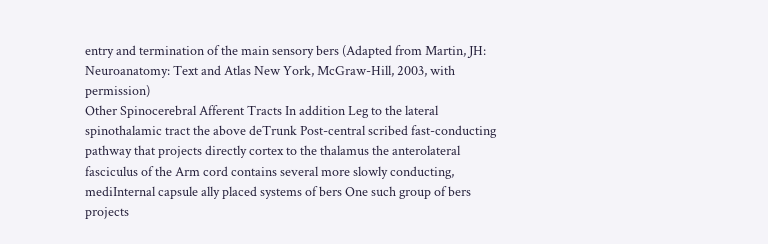entry and termination of the main sensory bers (Adapted from Martin, JH: Neuroanatomy: Text and Atlas New York, McGraw-Hill, 2003, with permission)
Other Spinocerebral Afferent Tracts In addition Leg to the lateral spinothalamic tract the above deTrunk Post-central scribed fast-conducting pathway that projects directly cortex to the thalamus the anterolateral fasciculus of the Arm cord contains several more slowly conducting, mediInternal capsule ally placed systems of bers One such group of bers projects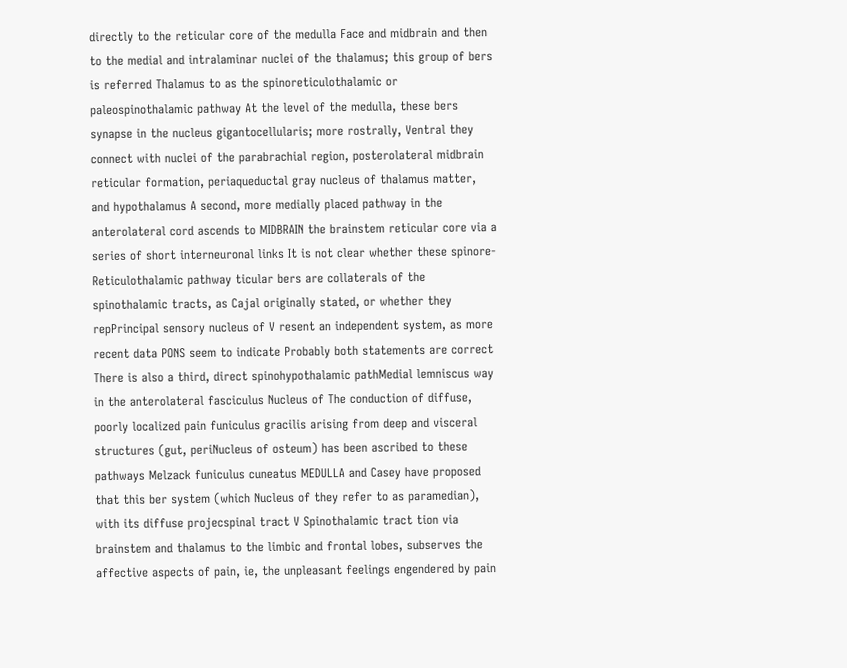directly to the reticular core of the medulla Face and midbrain and then to the medial and intralaminar nuclei of the thalamus; this group of bers is referred Thalamus to as the spinoreticulothalamic or paleospinothalamic pathway At the level of the medulla, these bers synapse in the nucleus gigantocellularis; more rostrally, Ventral they connect with nuclei of the parabrachial region, posterolateral midbrain reticular formation, periaqueductal gray nucleus of thalamus matter, and hypothalamus A second, more medially placed pathway in the anterolateral cord ascends to MIDBRAIN the brainstem reticular core via a series of short interneuronal links It is not clear whether these spinore- Reticulothalamic pathway ticular bers are collaterals of the spinothalamic tracts, as Cajal originally stated, or whether they repPrincipal sensory nucleus of V resent an independent system, as more recent data PONS seem to indicate Probably both statements are correct There is also a third, direct spinohypothalamic pathMedial lemniscus way in the anterolateral fasciculus Nucleus of The conduction of diffuse, poorly localized pain funiculus gracilis arising from deep and visceral structures (gut, periNucleus of osteum) has been ascribed to these pathways Melzack funiculus cuneatus MEDULLA and Casey have proposed that this ber system (which Nucleus of they refer to as paramedian), with its diffuse projecspinal tract V Spinothalamic tract tion via brainstem and thalamus to the limbic and frontal lobes, subserves the affective aspects of pain, ie, the unpleasant feelings engendered by pain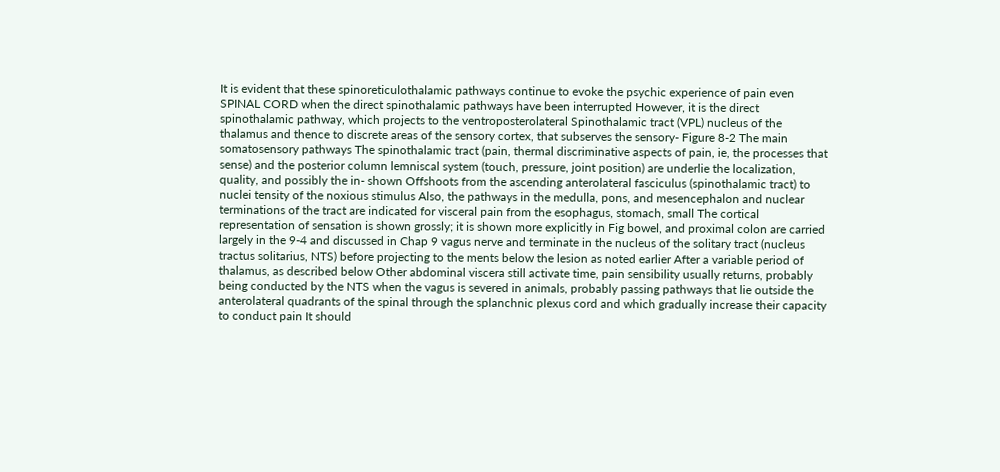It is evident that these spinoreticulothalamic pathways continue to evoke the psychic experience of pain even SPINAL CORD when the direct spinothalamic pathways have been interrupted However, it is the direct spinothalamic pathway, which projects to the ventroposterolateral Spinothalamic tract (VPL) nucleus of the thalamus and thence to discrete areas of the sensory cortex, that subserves the sensory- Figure 8-2 The main somatosensory pathways The spinothalamic tract (pain, thermal discriminative aspects of pain, ie, the processes that sense) and the posterior column lemniscal system (touch, pressure, joint position) are underlie the localization, quality, and possibly the in- shown Offshoots from the ascending anterolateral fasciculus (spinothalamic tract) to nuclei tensity of the noxious stimulus Also, the pathways in the medulla, pons, and mesencephalon and nuclear terminations of the tract are indicated for visceral pain from the esophagus, stomach, small The cortical representation of sensation is shown grossly; it is shown more explicitly in Fig bowel, and proximal colon are carried largely in the 9-4 and discussed in Chap 9 vagus nerve and terminate in the nucleus of the solitary tract (nucleus tractus solitarius, NTS) before projecting to the ments below the lesion as noted earlier After a variable period of thalamus, as described below Other abdominal viscera still activate time, pain sensibility usually returns, probably being conducted by the NTS when the vagus is severed in animals, probably passing pathways that lie outside the anterolateral quadrants of the spinal through the splanchnic plexus cord and which gradually increase their capacity to conduct pain It should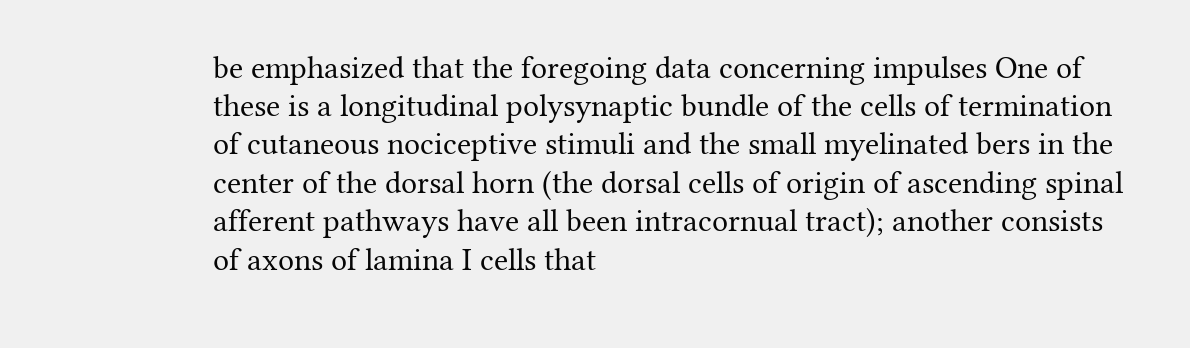be emphasized that the foregoing data concerning impulses One of these is a longitudinal polysynaptic bundle of the cells of termination of cutaneous nociceptive stimuli and the small myelinated bers in the center of the dorsal horn (the dorsal cells of origin of ascending spinal afferent pathways have all been intracornual tract); another consists of axons of lamina I cells that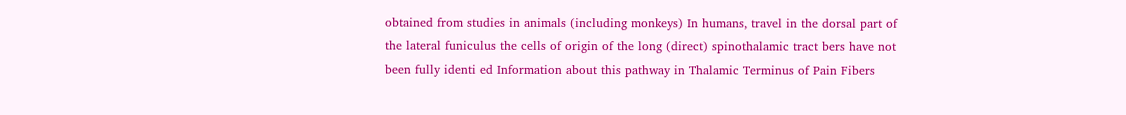obtained from studies in animals (including monkeys) In humans, travel in the dorsal part of the lateral funiculus the cells of origin of the long (direct) spinothalamic tract bers have not been fully identi ed Information about this pathway in Thalamic Terminus of Pain Fibers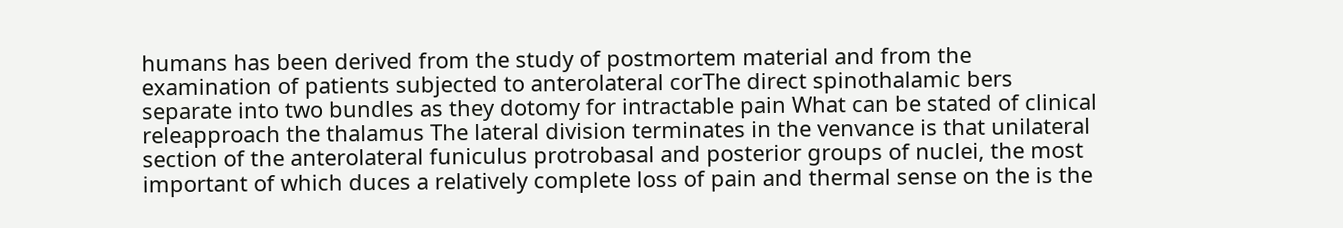humans has been derived from the study of postmortem material and from the examination of patients subjected to anterolateral corThe direct spinothalamic bers separate into two bundles as they dotomy for intractable pain What can be stated of clinical releapproach the thalamus The lateral division terminates in the venvance is that unilateral section of the anterolateral funiculus protrobasal and posterior groups of nuclei, the most important of which duces a relatively complete loss of pain and thermal sense on the is the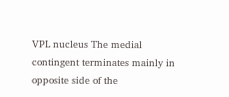VPL nucleus The medial contingent terminates mainly in opposite side of the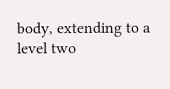body, extending to a level two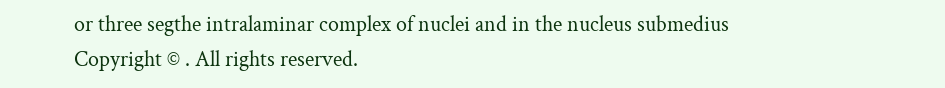or three segthe intralaminar complex of nuclei and in the nucleus submedius
Copyright © . All rights reserved.